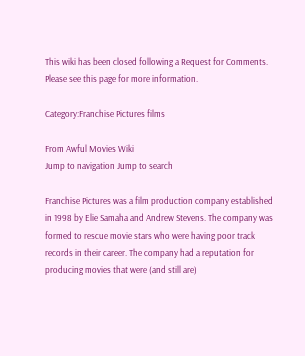This wiki has been closed following a Request for Comments. Please see this page for more information.

Category:Franchise Pictures films

From Awful Movies Wiki
Jump to navigation Jump to search

Franchise Pictures was a film production company established in 1998 by Elie Samaha and Andrew Stevens. The company was formed to rescue movie stars who were having poor track records in their career. The company had a reputation for producing movies that were (and still are)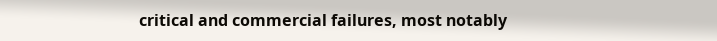critical and commercial failures, most notably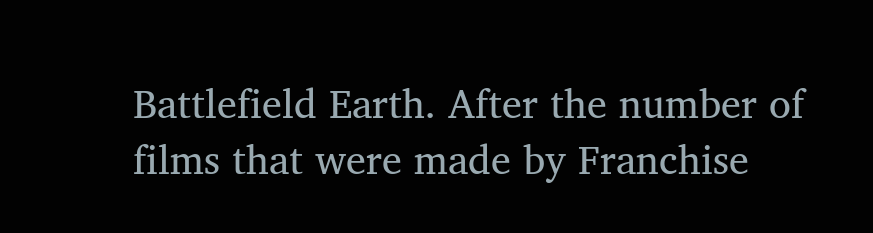Battlefield Earth. After the number of films that were made by Franchise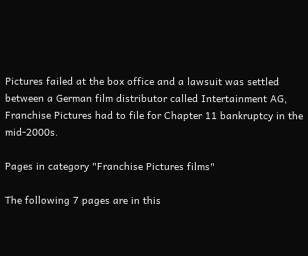Pictures failed at the box office and a lawsuit was settled between a German film distributor called Intertainment AG, Franchise Pictures had to file for Chapter 11 bankruptcy in the mid-2000s.

Pages in category "Franchise Pictures films"

The following 7 pages are in this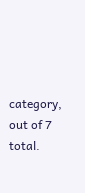category, out of 7 total.